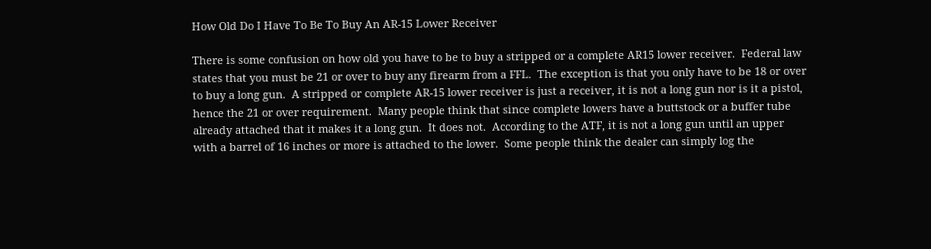How Old Do I Have To Be To Buy An AR-15 Lower Receiver

There is some confusion on how old you have to be to buy a stripped or a complete AR15 lower receiver.  Federal law states that you must be 21 or over to buy any firearm from a FFL.  The exception is that you only have to be 18 or over to buy a long gun.  A stripped or complete AR-15 lower receiver is just a receiver, it is not a long gun nor is it a pistol, hence the 21 or over requirement.  Many people think that since complete lowers have a buttstock or a buffer tube already attached that it makes it a long gun.  It does not.  According to the ATF, it is not a long gun until an upper with a barrel of 16 inches or more is attached to the lower.  Some people think the dealer can simply log the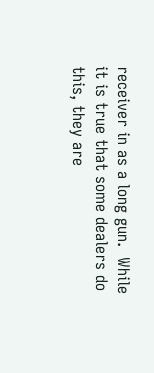receiver in as a long gun.  While it is true that some dealers do this, they are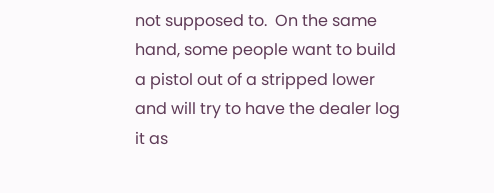not supposed to.  On the same hand, some people want to build a pistol out of a stripped lower and will try to have the dealer log it as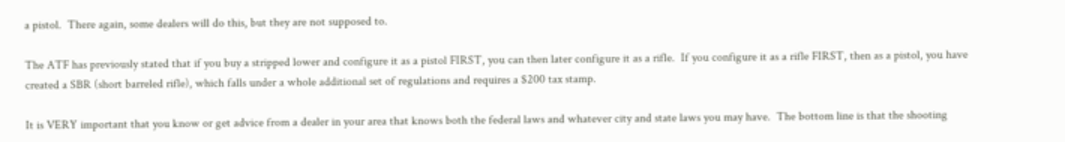a pistol.  There again, some dealers will do this, but they are not supposed to.

The ATF has previously stated that if you buy a stripped lower and configure it as a pistol FIRST, you can then later configure it as a rifle.  If you configure it as a rifle FIRST, then as a pistol, you have created a SBR (short barreled rifle), which falls under a whole additional set of regulations and requires a $200 tax stamp.

It is VERY important that you know or get advice from a dealer in your area that knows both the federal laws and whatever city and state laws you may have.  The bottom line is that the shooting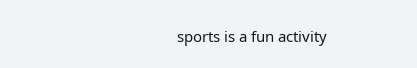sports is a fun activity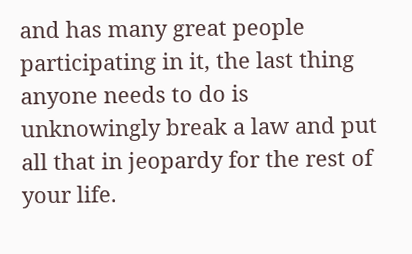and has many great people participating in it, the last thing anyone needs to do is unknowingly break a law and put all that in jeopardy for the rest of your life.